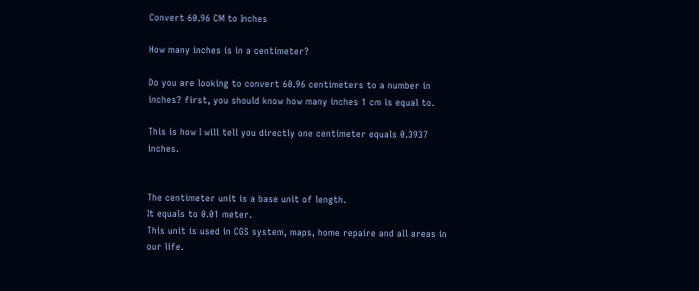Convert 60.96 CM to Inches

How many inches is in a centimeter?

Do you are looking to convert 60.96 centimeters to a number in inches? first, you should know how many inches 1 cm is equal to.

This is how I will tell you directly one centimeter equals 0.3937 inches.


The centimeter unit is a base unit of length.
It equals to 0.01 meter.
This unit is used in CGS system, maps, home repaire and all areas in our life.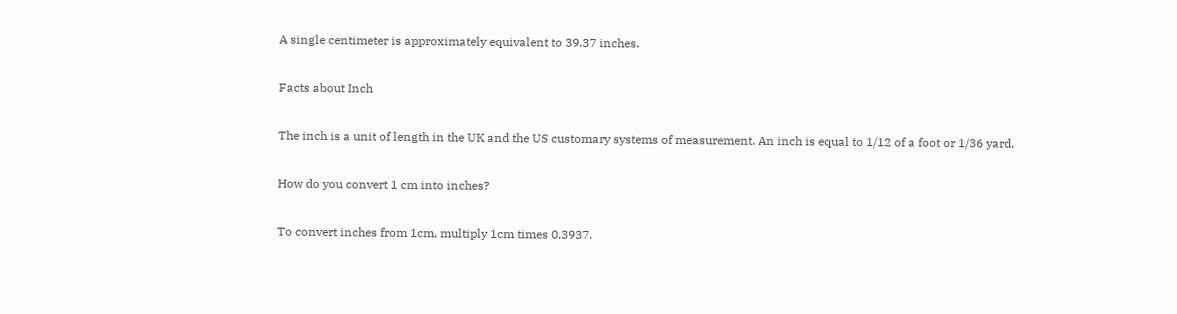A single centimeter is approximately equivalent to 39.37 inches.

Facts about Inch

The inch is a unit of length in the UK and the US customary systems of measurement. An inch is equal to 1/12 of a foot or 1/36 yard.

How do you convert 1 cm into inches?

To convert inches from 1cm, multiply 1cm times 0.3937.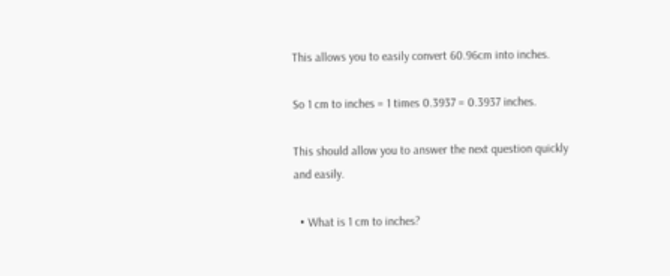This allows you to easily convert 60.96cm into inches.

So 1 cm to inches = 1 times 0.3937 = 0.3937 inches.

This should allow you to answer the next question quickly and easily.

  • What is 1 cm to inches?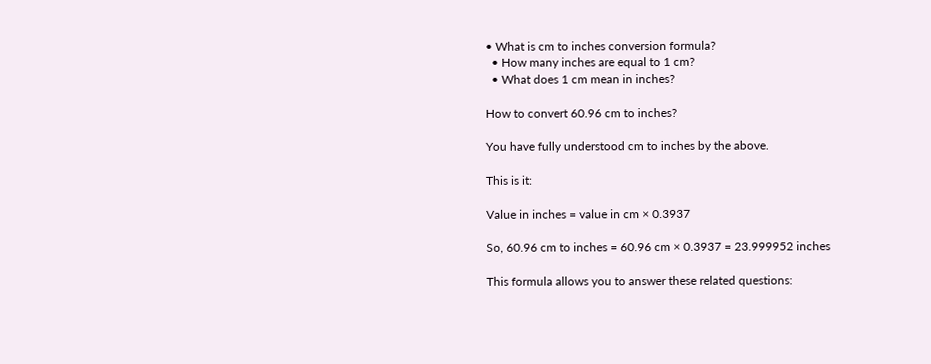• What is cm to inches conversion formula?
  • How many inches are equal to 1 cm?
  • What does 1 cm mean in inches?

How to convert 60.96 cm to inches?

You have fully understood cm to inches by the above.

This is it:

Value in inches = value in cm × 0.3937

So, 60.96 cm to inches = 60.96 cm × 0.3937 = 23.999952 inches

This formula allows you to answer these related questions: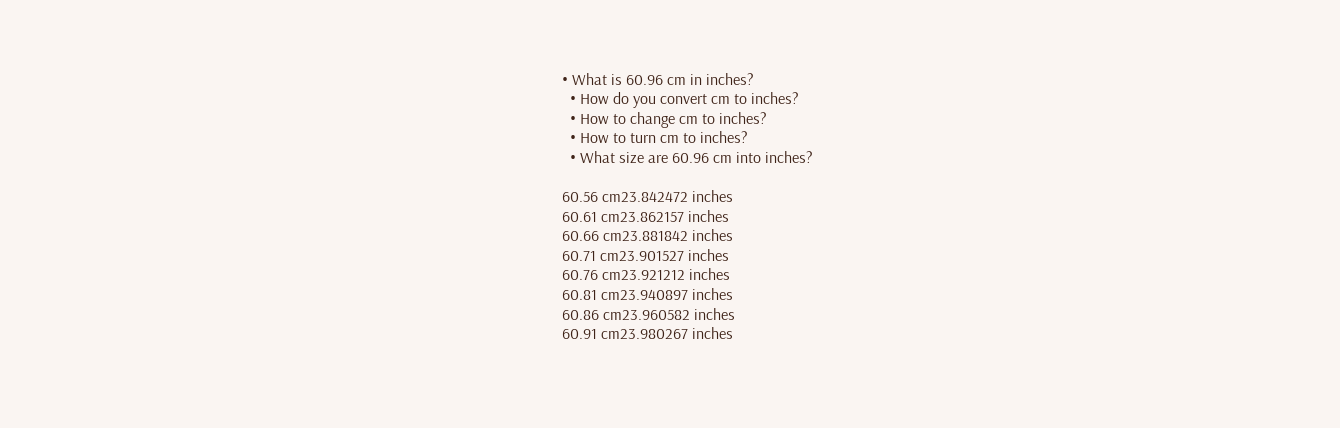• What is 60.96 cm in inches?
  • How do you convert cm to inches?
  • How to change cm to inches?
  • How to turn cm to inches?
  • What size are 60.96 cm into inches?

60.56 cm23.842472 inches
60.61 cm23.862157 inches
60.66 cm23.881842 inches
60.71 cm23.901527 inches
60.76 cm23.921212 inches
60.81 cm23.940897 inches
60.86 cm23.960582 inches
60.91 cm23.980267 inches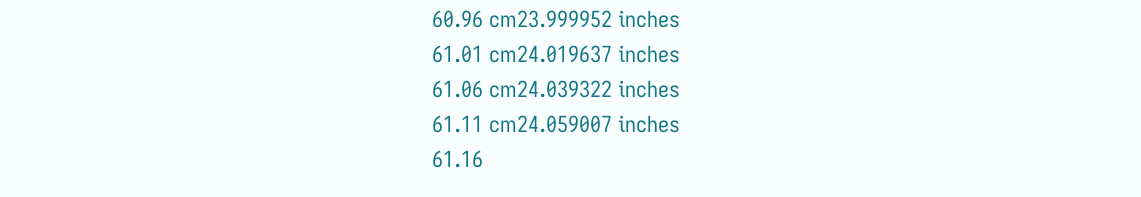60.96 cm23.999952 inches
61.01 cm24.019637 inches
61.06 cm24.039322 inches
61.11 cm24.059007 inches
61.16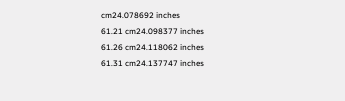cm24.078692 inches
61.21 cm24.098377 inches
61.26 cm24.118062 inches
61.31 cm24.137747 inches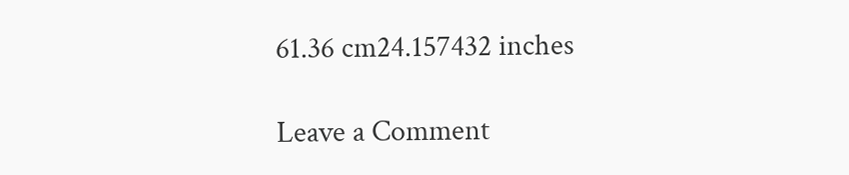61.36 cm24.157432 inches

Leave a Comment